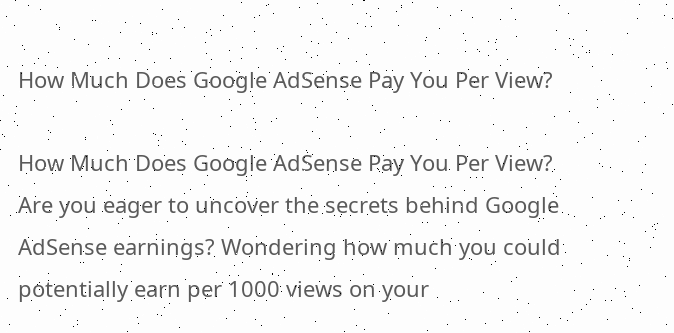How Much Does Google AdSense Pay You Per View?

How Much Does Google AdSense Pay You Per View?
Are you eager to uncover the secrets behind Google AdSense earnings? Wondering how much you could potentially earn per 1000 views on your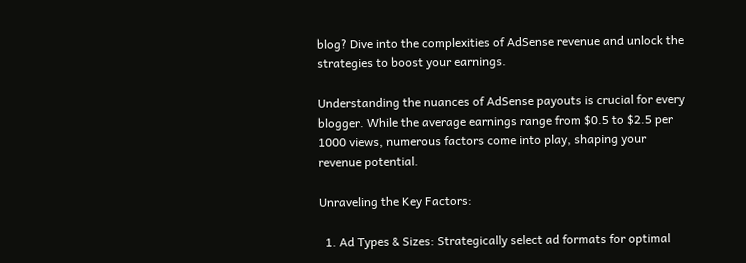blog? Dive into the complexities of AdSense revenue and unlock the strategies to boost your earnings.

Understanding the nuances of AdSense payouts is crucial for every blogger. While the average earnings range from $0.5 to $2.5 per 1000 views, numerous factors come into play, shaping your revenue potential.

Unraveling the Key Factors:

  1. Ad Types & Sizes: Strategically select ad formats for optimal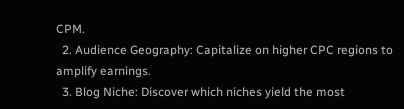CPM.
  2. Audience Geography: Capitalize on higher CPC regions to amplify earnings.
  3. Blog Niche: Discover which niches yield the most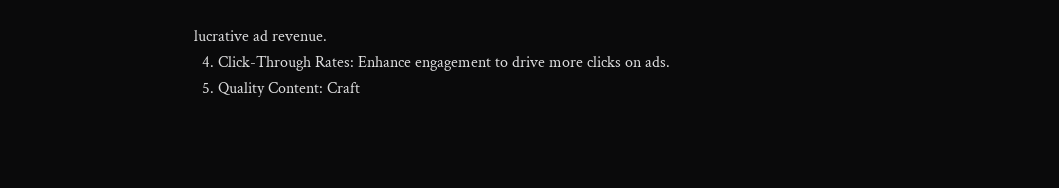lucrative ad revenue.
  4. Click-Through Rates: Enhance engagement to drive more clicks on ads.
  5. Quality Content: Craft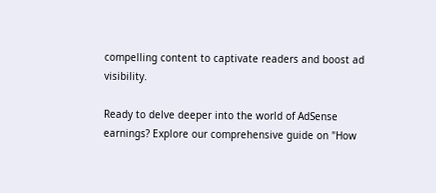compelling content to captivate readers and boost ad visibility.

Ready to delve deeper into the world of AdSense earnings? Explore our comprehensive guide on "How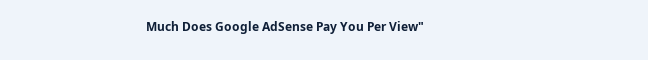Much Does Google AdSense Pay You Per View"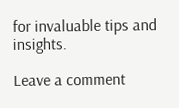for invaluable tips and insights.

Leave a comment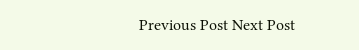Previous Post Next Post